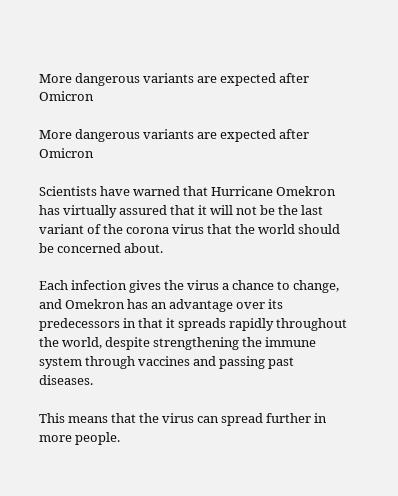More dangerous variants are expected after Omicron

More dangerous variants are expected after Omicron

Scientists have warned that Hurricane Omekron has virtually assured that it will not be the last variant of the corona virus that the world should be concerned about.

Each infection gives the virus a chance to change, and Omekron has an advantage over its predecessors in that it spreads rapidly throughout the world, despite strengthening the immune system through vaccines and passing past diseases.

This means that the virus can spread further in more people.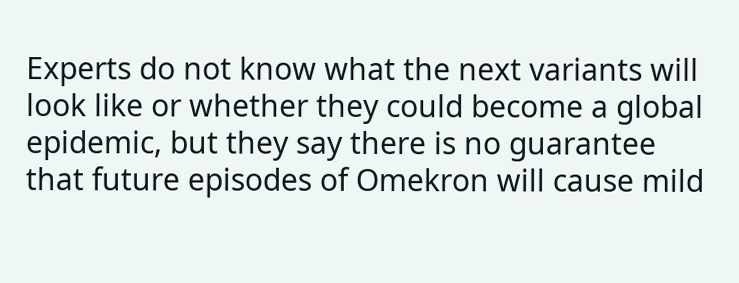Experts do not know what the next variants will look like or whether they could become a global epidemic, but they say there is no guarantee that future episodes of Omekron will cause mild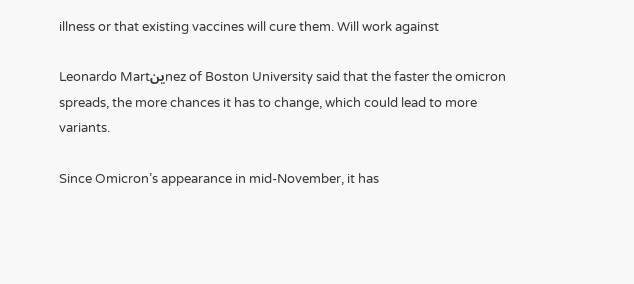illness or that existing vaccines will cure them. Will work against

Leonardo Martینnez of Boston University said that the faster the omicron spreads, the more chances it has to change, which could lead to more variants.

Since Omicron’s appearance in mid-November, it has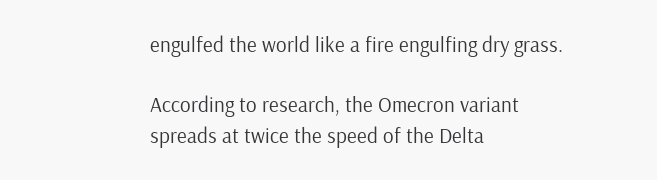engulfed the world like a fire engulfing dry grass.

According to research, the Omecron variant spreads at twice the speed of the Delta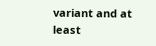variant and at least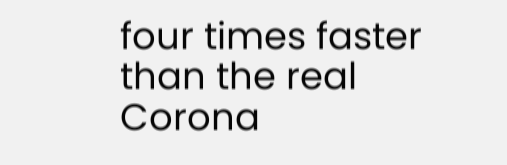four times faster than the real Corona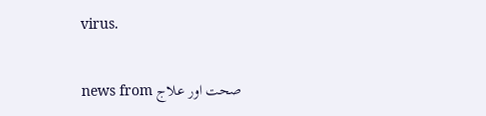virus.

news from صحت اور علاج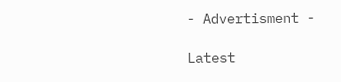- Advertisment -

Latest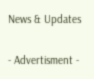News & Updates

- Advertisment -